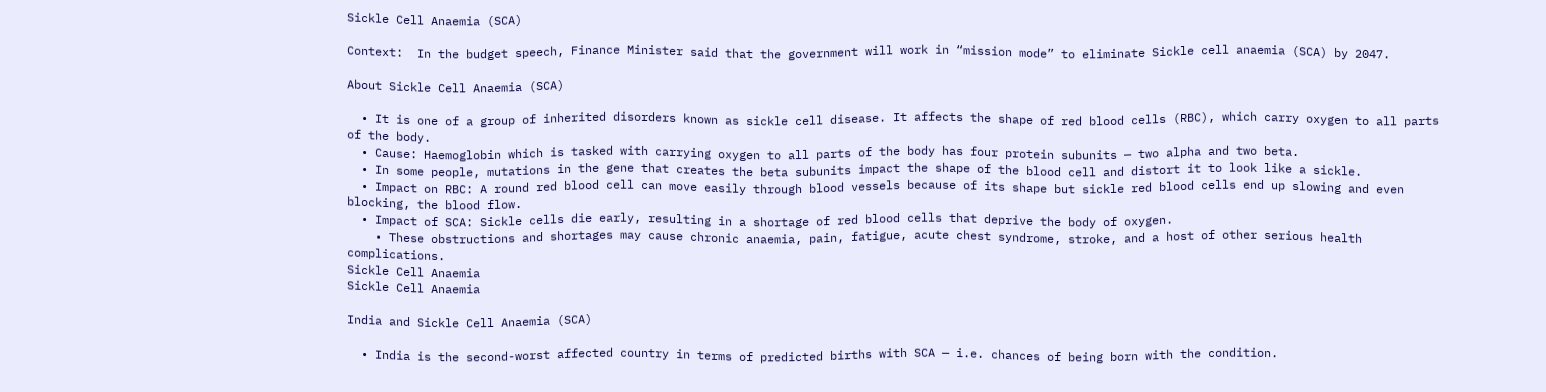Sickle Cell Anaemia (SCA)

Context:  In the budget speech, Finance Minister said that the government will work in “mission mode” to eliminate Sickle cell anaemia (SCA) by 2047.

About Sickle Cell Anaemia (SCA)

  • It is one of a group of inherited disorders known as sickle cell disease. It affects the shape of red blood cells (RBC), which carry oxygen to all parts of the body.
  • Cause: Haemoglobin which is tasked with carrying oxygen to all parts of the body has four protein subunits — two alpha and two beta.
  • In some people, mutations in the gene that creates the beta subunits impact the shape of the blood cell and distort it to look like a sickle.
  • Impact on RBC: A round red blood cell can move easily through blood vessels because of its shape but sickle red blood cells end up slowing and even blocking, the blood flow.
  • Impact of SCA: Sickle cells die early, resulting in a shortage of red blood cells that deprive the body of oxygen.
    • These obstructions and shortages may cause chronic anaemia, pain, fatigue, acute chest syndrome, stroke, and a host of other serious health complications.
Sickle Cell Anaemia
Sickle Cell Anaemia

India and Sickle Cell Anaemia (SCA)

  • India is the second-worst affected country in terms of predicted births with SCA — i.e. chances of being born with the condition.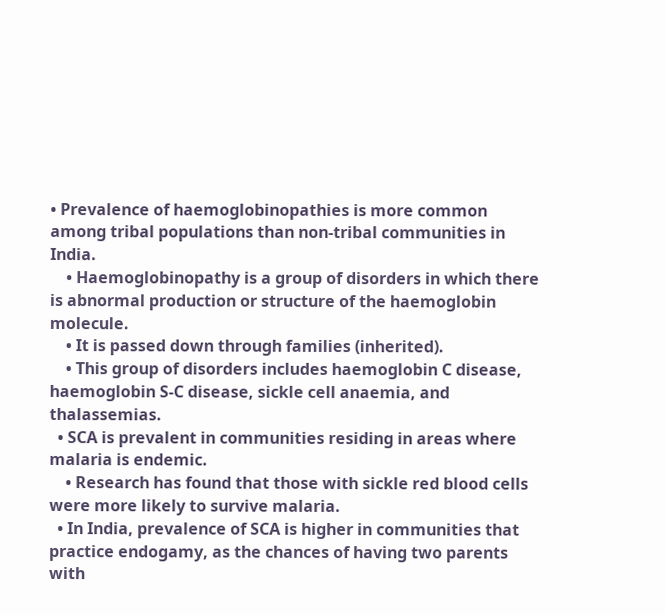• Prevalence of haemoglobinopathies is more common among tribal populations than non-tribal communities in India.
    • Haemoglobinopathy is a group of disorders in which there is abnormal production or structure of the haemoglobin molecule.
    • It is passed down through families (inherited).
    • This group of disorders includes haemoglobin C disease, haemoglobin S-C disease, sickle cell anaemia, and thalassemias.
  • SCA is prevalent in communities residing in areas where malaria is endemic.
    • Research has found that those with sickle red blood cells were more likely to survive malaria.
  • In India, prevalence of SCA is higher in communities that practice endogamy, as the chances of having two parents with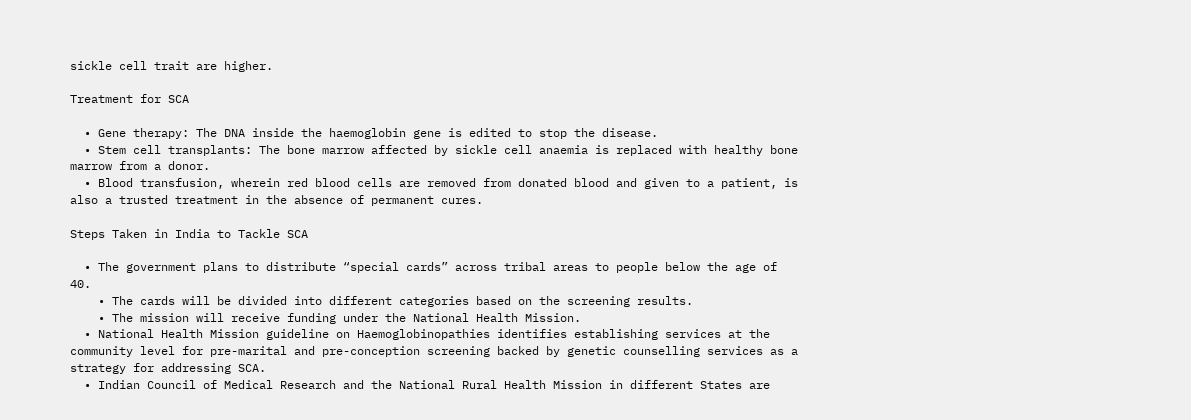sickle cell trait are higher.

Treatment for SCA

  • Gene therapy: The DNA inside the haemoglobin gene is edited to stop the disease.
  • Stem cell transplants: The bone marrow affected by sickle cell anaemia is replaced with healthy bone marrow from a donor.
  • Blood transfusion, wherein red blood cells are removed from donated blood and given to a patient, is also a trusted treatment in the absence of permanent cures.

Steps Taken in India to Tackle SCA

  • The government plans to distribute “special cards” across tribal areas to people below the age of 40.
    • The cards will be divided into different categories based on the screening results.
    • The mission will receive funding under the National Health Mission.
  • National Health Mission guideline on Haemoglobinopathies identifies establishing services at the community level for pre-marital and pre-conception screening backed by genetic counselling services as a strategy for addressing SCA.
  • Indian Council of Medical Research and the National Rural Health Mission in different States are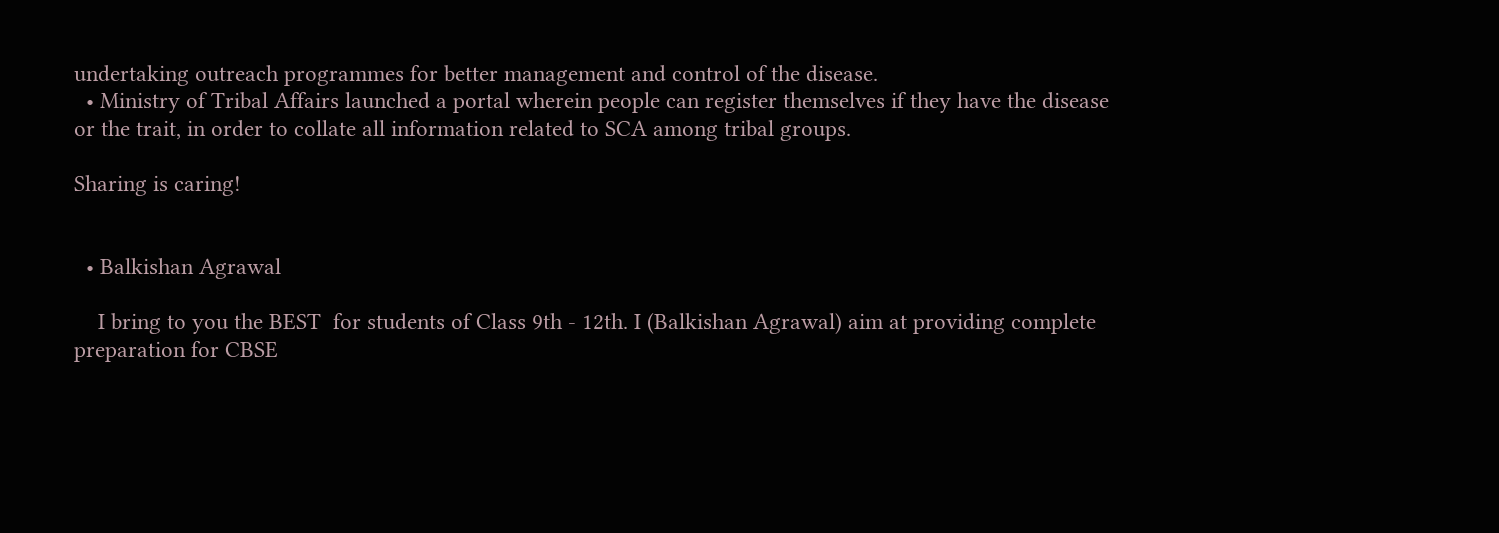undertaking outreach programmes for better management and control of the disease.
  • Ministry of Tribal Affairs launched a portal wherein people can register themselves if they have the disease or the trait, in order to collate all information related to SCA among tribal groups.

Sharing is caring!


  • Balkishan Agrawal

    I bring to you the BEST  for students of Class 9th - 12th. I (Balkishan Agrawal) aim at providing complete preparation for CBSE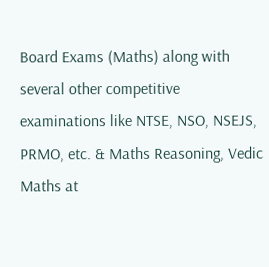Board Exams (Maths) along with several other competitive examinations like NTSE, NSO, NSEJS, PRMO, etc. & Maths Reasoning, Vedic Maths at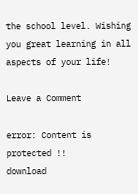the school level. Wishing you great learning in all aspects of your life!

Leave a Comment

error: Content is protected !!
download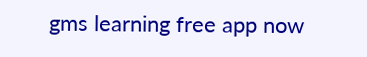gms learning free app now